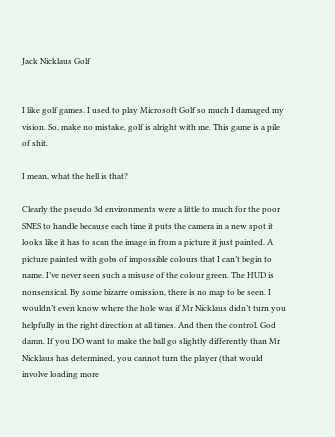Jack Nicklaus Golf


I like golf games. I used to play Microsoft Golf so much I damaged my vision. So, make no mistake, golf is alright with me. This game is a pile of shit.

I mean, what the hell is that?

Clearly the pseudo 3d environments were a little to much for the poor SNES to handle because each time it puts the camera in a new spot it looks like it has to scan the image in from a picture it just painted. A picture painted with gobs of impossible colours that I can’t begin to name. I’ve never seen such a misuse of the colour green. The HUD is nonsensical. By some bizarre omission, there is no map to be seen. I wouldn’t even know where the hole was if Mr Nicklaus didn’t turn you helpfully in the right direction at all times. And then the control. God damn. If you DO want to make the ball go slightly differently than Mr Nicklaus has determined, you cannot turn the player (that would involve loading more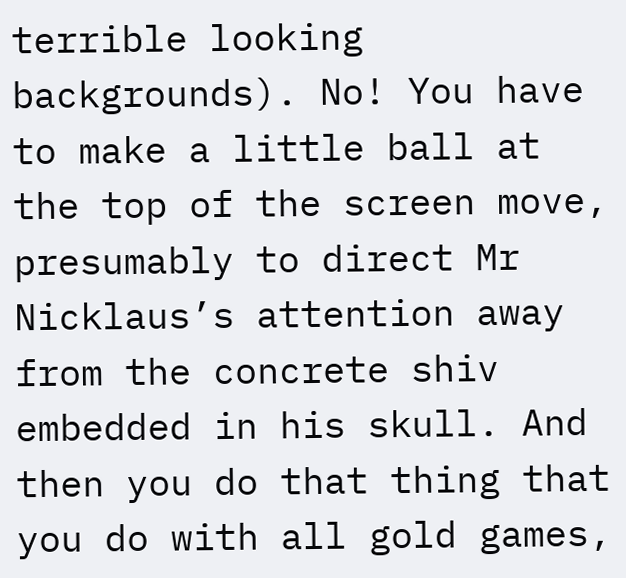terrible looking backgrounds). No! You have to make a little ball at the top of the screen move, presumably to direct Mr Nicklaus’s attention away from the concrete shiv embedded in his skull. And then you do that thing that you do with all gold games,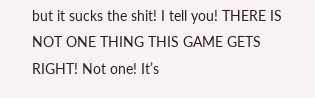but it sucks the shit! I tell you! THERE IS NOT ONE THING THIS GAME GETS RIGHT! Not one! It’s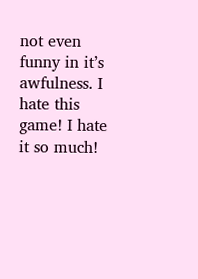not even funny in it’s awfulness. I hate this game! I hate it so much!